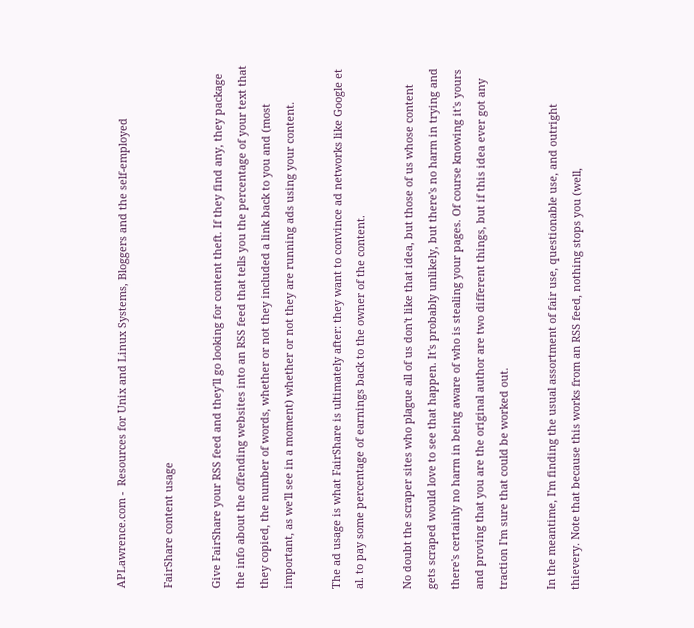APLawrence.com -  Resources for Unix and Linux Systems, Bloggers and the self-employed

FairShare content usage

Give FairShare your RSS feed and they'll go looking for content theft. If they find any, they package the info about the offending websites into an RSS feed that tells you the percentage of your text that they copied, the number of words, whether or not they included a link back to you and (most important, as we'll see in a moment) whether or not they are running ads using your content.

The ad usage is what FairShare is ultimately after: they want to convince ad networks like Google et al. to pay some percentage of earnings back to the owner of the content.

No doubt the scraper sites who plague all of us don't like that idea, but those of us whose content gets scraped would love to see that happen. It's probably unlikely, but there's no harm in trying and there's certainly no harm in being aware of who is stealing your pages. Of course knowing it's yours and proving that you are the original author are two different things, but if this idea ever got any traction I'm sure that could be worked out.

In the meantime, I'm finding the usual assortment of fair use, questionable use, and outright thievery. Note that because this works from an RSS feed, nothing stops you (well,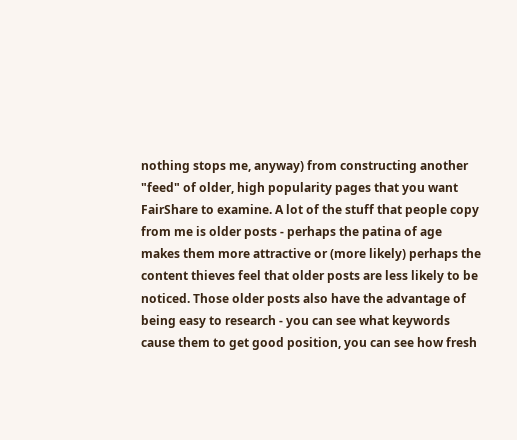nothing stops me, anyway) from constructing another "feed" of older, high popularity pages that you want FairShare to examine. A lot of the stuff that people copy from me is older posts - perhaps the patina of age makes them more attractive or (more likely) perhaps the content thieves feel that older posts are less likely to be noticed. Those older posts also have the advantage of being easy to research - you can see what keywords cause them to get good position, you can see how fresh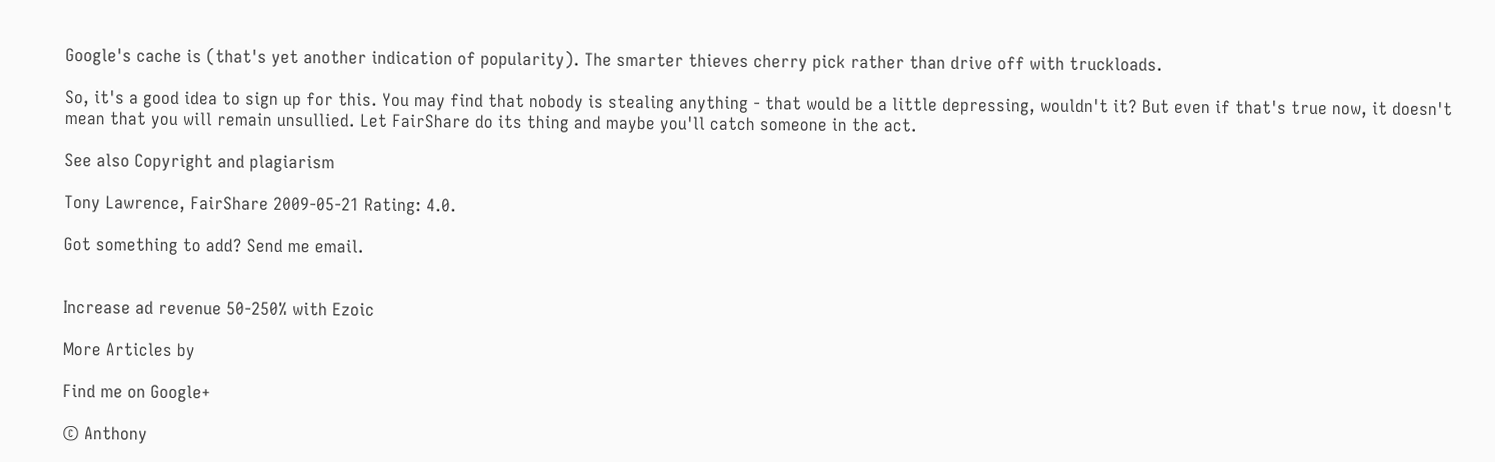Google's cache is (that's yet another indication of popularity). The smarter thieves cherry pick rather than drive off with truckloads.

So, it's a good idea to sign up for this. You may find that nobody is stealing anything - that would be a little depressing, wouldn't it? But even if that's true now, it doesn't mean that you will remain unsullied. Let FairShare do its thing and maybe you'll catch someone in the act.

See also Copyright and plagiarism

Tony Lawrence, FairShare 2009-05-21 Rating: 4.0.

Got something to add? Send me email.


Increase ad revenue 50-250% with Ezoic

More Articles by

Find me on Google+

© Anthony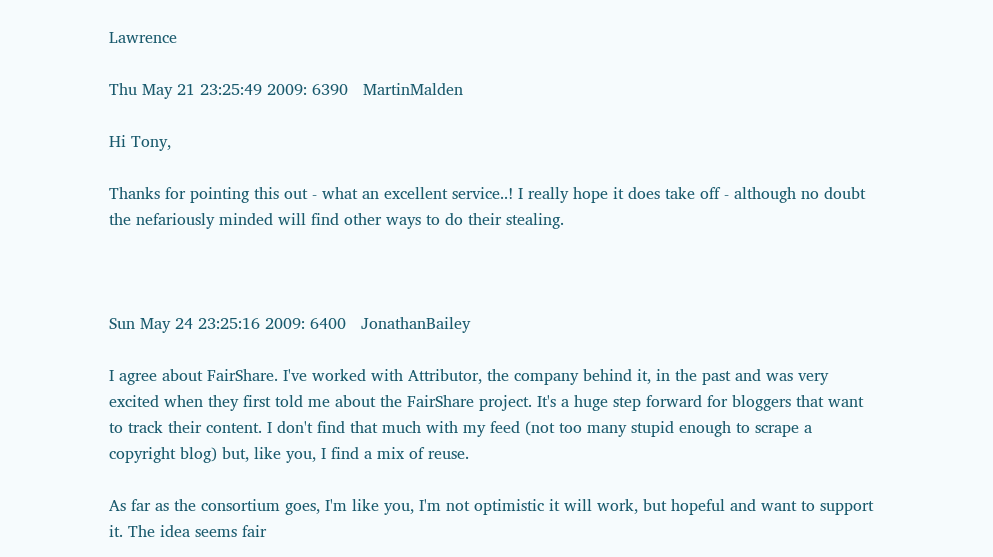Lawrence

Thu May 21 23:25:49 2009: 6390   MartinMalden

Hi Tony,

Thanks for pointing this out - what an excellent service..! I really hope it does take off - although no doubt the nefariously minded will find other ways to do their stealing.



Sun May 24 23:25:16 2009: 6400   JonathanBailey

I agree about FairShare. I've worked with Attributor, the company behind it, in the past and was very excited when they first told me about the FairShare project. It's a huge step forward for bloggers that want to track their content. I don't find that much with my feed (not too many stupid enough to scrape a copyright blog) but, like you, I find a mix of reuse.

As far as the consortium goes, I'm like you, I'm not optimistic it will work, but hopeful and want to support it. The idea seems fair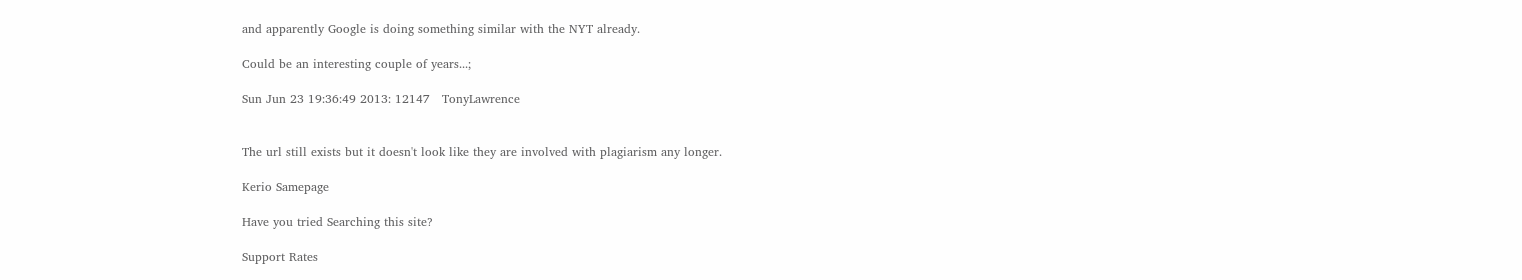and apparently Google is doing something similar with the NYT already.

Could be an interesting couple of years...;

Sun Jun 23 19:36:49 2013: 12147   TonyLawrence


The url still exists but it doesn't look like they are involved with plagiarism any longer.

Kerio Samepage

Have you tried Searching this site?

Support Rates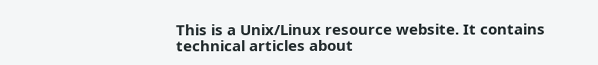This is a Unix/Linux resource website. It contains technical articles about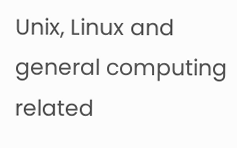Unix, Linux and general computing related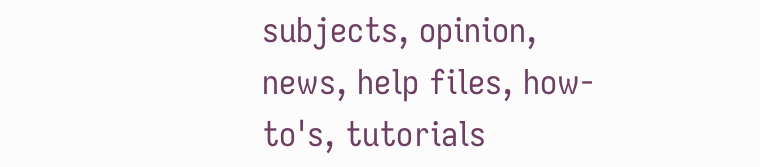subjects, opinion, news, help files, how-to's, tutorials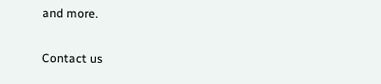and more.

Contact us